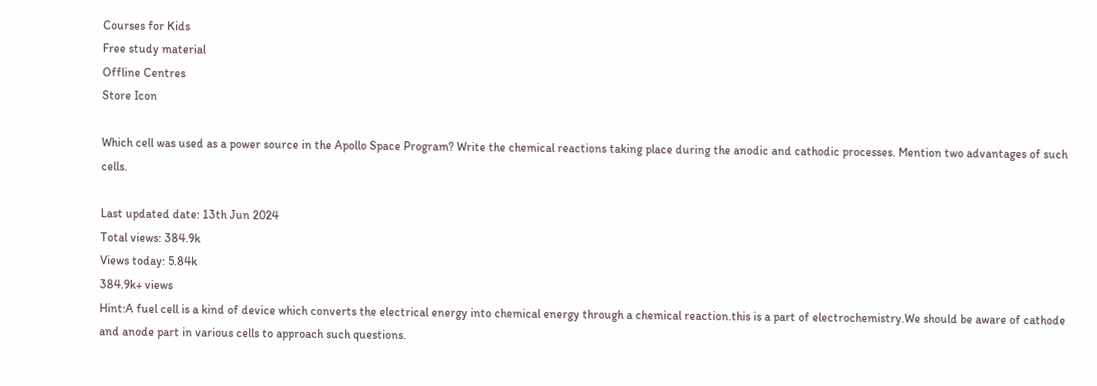Courses for Kids
Free study material
Offline Centres
Store Icon

Which cell was used as a power source in the Apollo Space Program? Write the chemical reactions taking place during the anodic and cathodic processes. Mention two advantages of such cells.

Last updated date: 13th Jun 2024
Total views: 384.9k
Views today: 5.84k
384.9k+ views
Hint:A fuel cell is a kind of device which converts the electrical energy into chemical energy through a chemical reaction.this is a part of electrochemistry.We should be aware of cathode and anode part in various cells to approach such questions.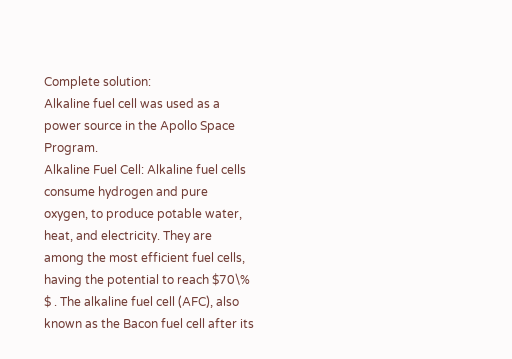Complete solution:
Alkaline fuel cell was used as a power source in the Apollo Space Program.
Alkaline Fuel Cell: Alkaline fuel cells consume hydrogen and pure oxygen, to produce potable water, heat, and electricity. They are among the most efficient fuel cells, having the potential to reach $70\% $ . The alkaline fuel cell (AFC), also known as the Bacon fuel cell after its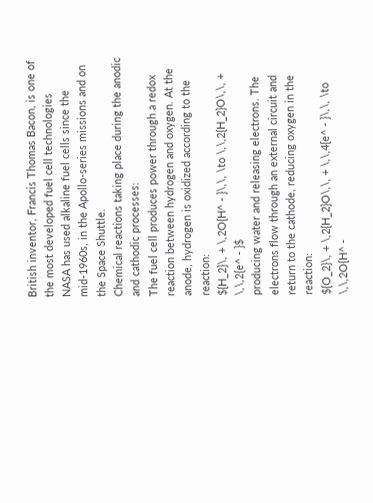British inventor, Francis Thomas Bacon, is one of the most developed fuel cell technologies
NASA has used alkaline fuel cells since the mid-1960s, in the Apollo-series missions and on the Space Shuttle.
Chemical reactions taking place during the anodic and cathodic processes:
The fuel cell produces power through a redox reaction between hydrogen and oxygen. At the anode, hydrogen is oxidized according to the reaction:
${H_2}\, + \,2O{H^ - }\,\, \to \,\,2{H_2}O\,\, + \,\,2{e^ - }$
producing water and releasing electrons. The electrons flow through an external circuit and return to the cathode, reducing oxygen in the reaction:
${O_2}\, + \,2{H_2}O\,\, + \,\,4{e^ - }\,\, \to \,\,2O{H^ -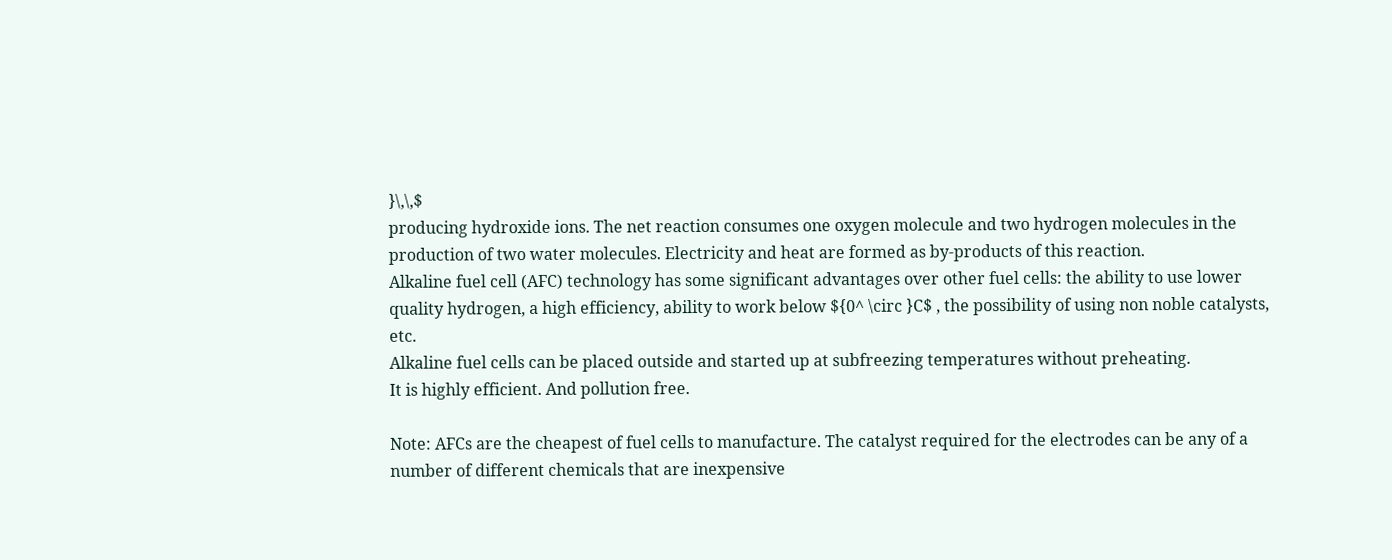}\,\,$
producing hydroxide ions. The net reaction consumes one oxygen molecule and two hydrogen molecules in the production of two water molecules. Electricity and heat are formed as by-products of this reaction.
Alkaline fuel cell (AFC) technology has some significant advantages over other fuel cells: the ability to use lower quality hydrogen, a high efficiency, ability to work below ${0^ \circ }C$ , the possibility of using non noble catalysts, etc.
Alkaline fuel cells can be placed outside and started up at subfreezing temperatures without preheating.
It is highly efficient. And pollution free.

Note: AFCs are the cheapest of fuel cells to manufacture. The catalyst required for the electrodes can be any of a number of different chemicals that are inexpensive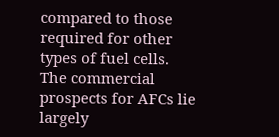compared to those required for other types of fuel cells.
The commercial prospects for AFCs lie largely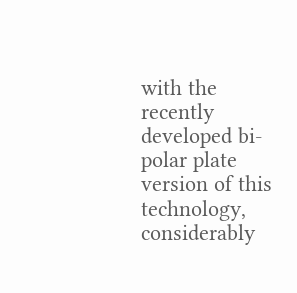with the recently developed bi-polar plate version of this technology, considerably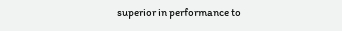superior in performance to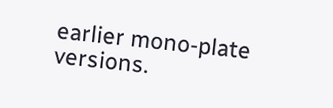earlier mono-plate versions.